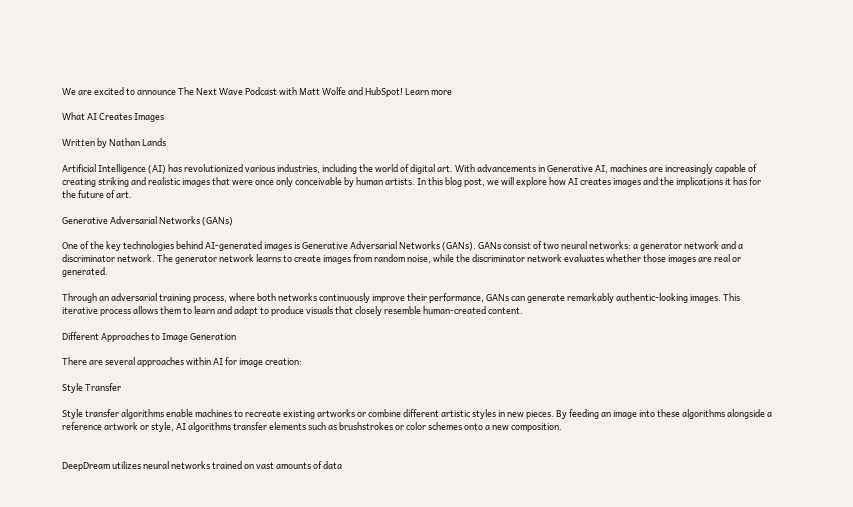We are excited to announce The Next Wave Podcast with Matt Wolfe and HubSpot! Learn more

What AI Creates Images

Written by Nathan Lands

Artificial Intelligence (AI) has revolutionized various industries, including the world of digital art. With advancements in Generative AI, machines are increasingly capable of creating striking and realistic images that were once only conceivable by human artists. In this blog post, we will explore how AI creates images and the implications it has for the future of art.

Generative Adversarial Networks (GANs)

One of the key technologies behind AI-generated images is Generative Adversarial Networks (GANs). GANs consist of two neural networks: a generator network and a discriminator network. The generator network learns to create images from random noise, while the discriminator network evaluates whether those images are real or generated.

Through an adversarial training process, where both networks continuously improve their performance, GANs can generate remarkably authentic-looking images. This iterative process allows them to learn and adapt to produce visuals that closely resemble human-created content.

Different Approaches to Image Generation

There are several approaches within AI for image creation:

Style Transfer

Style transfer algorithms enable machines to recreate existing artworks or combine different artistic styles in new pieces. By feeding an image into these algorithms alongside a reference artwork or style, AI algorithms transfer elements such as brushstrokes or color schemes onto a new composition.


DeepDream utilizes neural networks trained on vast amounts of data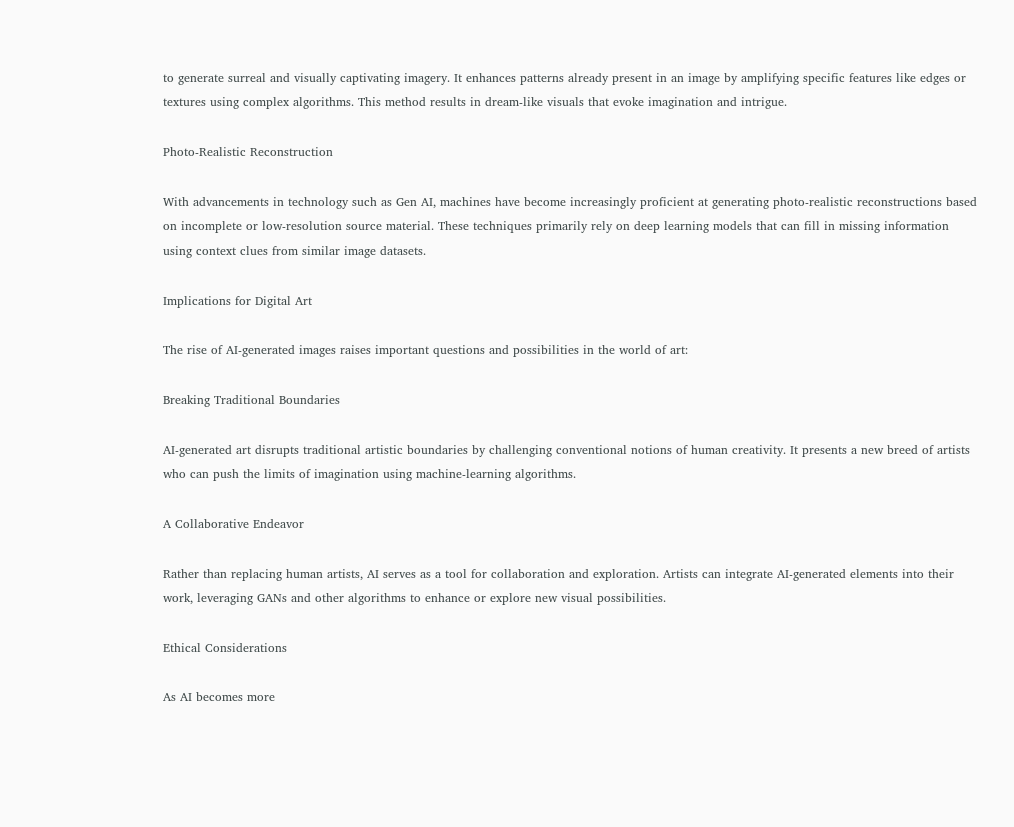to generate surreal and visually captivating imagery. It enhances patterns already present in an image by amplifying specific features like edges or textures using complex algorithms. This method results in dream-like visuals that evoke imagination and intrigue.

Photo-Realistic Reconstruction

With advancements in technology such as Gen AI, machines have become increasingly proficient at generating photo-realistic reconstructions based on incomplete or low-resolution source material. These techniques primarily rely on deep learning models that can fill in missing information using context clues from similar image datasets.

Implications for Digital Art

The rise of AI-generated images raises important questions and possibilities in the world of art:

Breaking Traditional Boundaries

AI-generated art disrupts traditional artistic boundaries by challenging conventional notions of human creativity. It presents a new breed of artists who can push the limits of imagination using machine-learning algorithms.

A Collaborative Endeavor

Rather than replacing human artists, AI serves as a tool for collaboration and exploration. Artists can integrate AI-generated elements into their work, leveraging GANs and other algorithms to enhance or explore new visual possibilities.

Ethical Considerations

As AI becomes more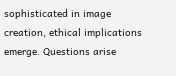sophisticated in image creation, ethical implications emerge. Questions arise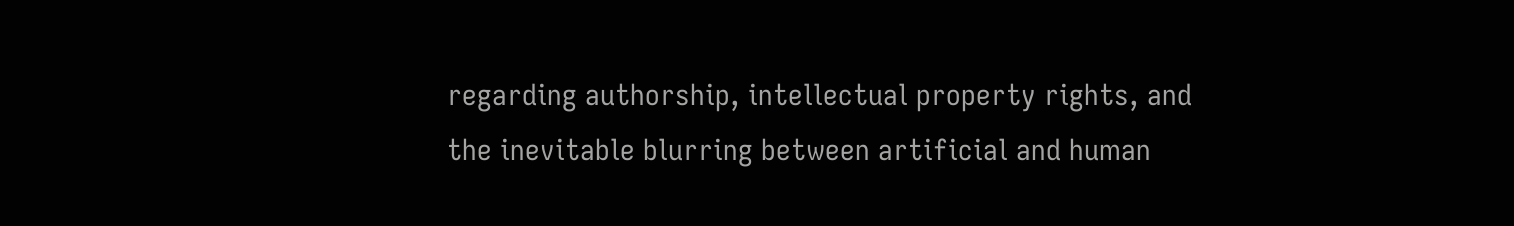regarding authorship, intellectual property rights, and the inevitable blurring between artificial and human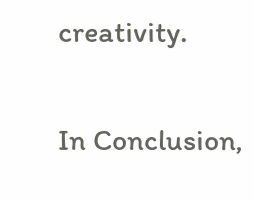creativity.

In Conclusion,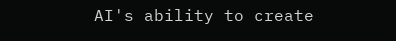AI's ability to create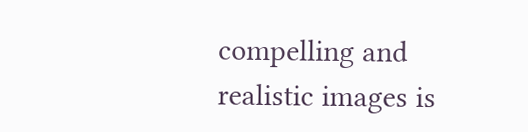compelling and realistic images is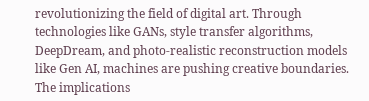revolutionizing the field of digital art. Through technologies like GANs, style transfer algorithms, DeepDream, and photo-realistic reconstruction models like Gen AI, machines are pushing creative boundaries. The implications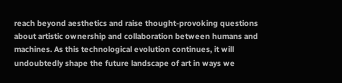reach beyond aesthetics and raise thought-provoking questions about artistic ownership and collaboration between humans and machines. As this technological evolution continues, it will undoubtedly shape the future landscape of art in ways we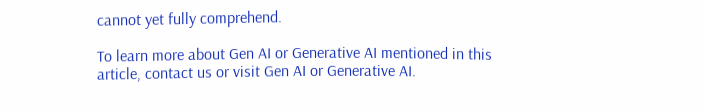cannot yet fully comprehend.

To learn more about Gen AI or Generative AI mentioned in this article, contact us or visit Gen AI or Generative AI.